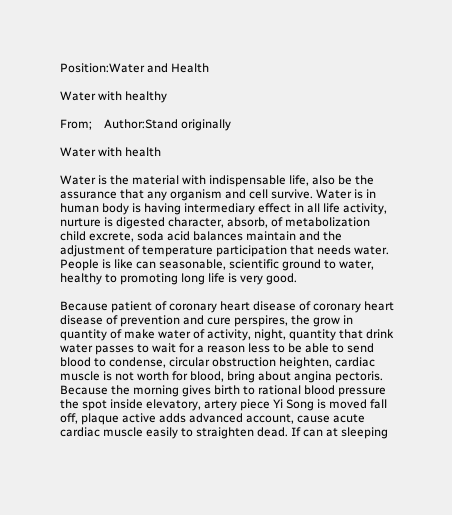Position:Water and Health

Water with healthy

From;    Author:Stand originally

Water with health

Water is the material with indispensable life, also be the assurance that any organism and cell survive. Water is in human body is having intermediary effect in all life activity, nurture is digested character, absorb, of metabolization child excrete, soda acid balances maintain and the adjustment of temperature participation that needs water. People is like can seasonable, scientific ground to water, healthy to promoting long life is very good.

Because patient of coronary heart disease of coronary heart disease of prevention and cure perspires, the grow in quantity of make water of activity, night, quantity that drink water passes to wait for a reason less to be able to send blood to condense, circular obstruction heighten, cardiac muscle is not worth for blood, bring about angina pectoris. Because the morning gives birth to rational blood pressure the spot inside elevatory, artery piece Yi Song is moved fall off, plaque active adds advanced account, cause acute cardiac muscle easily to straighten dead. If can at sleeping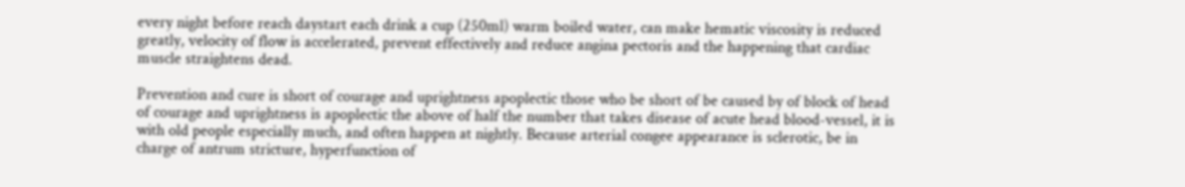every night before reach daystart each drink a cup (250ml) warm boiled water, can make hematic viscosity is reduced greatly, velocity of flow is accelerated, prevent effectively and reduce angina pectoris and the happening that cardiac muscle straightens dead.

Prevention and cure is short of courage and uprightness apoplectic those who be short of be caused by of block of head of courage and uprightness is apoplectic the above of half the number that takes disease of acute head blood-vessel, it is with old people especially much, and often happen at nightly. Because arterial congee appearance is sclerotic, be in charge of antrum stricture, hyperfunction of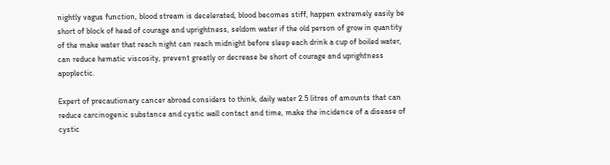nightly vagus function, blood stream is decelerated, blood becomes stiff, happen extremely easily be short of block of head of courage and uprightness, seldom water if the old person of grow in quantity of the make water that reach night can reach midnight before sleep each drink a cup of boiled water, can reduce hematic viscosity, prevent greatly or decrease be short of courage and uprightness apoplectic.

Expert of precautionary cancer abroad considers to think, daily water 2.5 litres of amounts that can reduce carcinogenic substance and cystic wall contact and time, make the incidence of a disease of cystic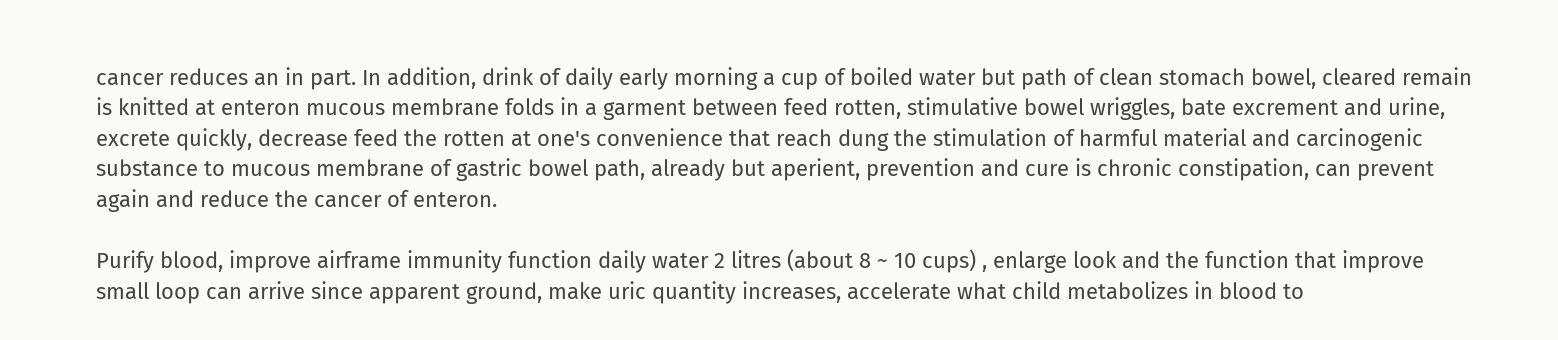cancer reduces an in part. In addition, drink of daily early morning a cup of boiled water but path of clean stomach bowel, cleared remain is knitted at enteron mucous membrane folds in a garment between feed rotten, stimulative bowel wriggles, bate excrement and urine, excrete quickly, decrease feed the rotten at one's convenience that reach dung the stimulation of harmful material and carcinogenic substance to mucous membrane of gastric bowel path, already but aperient, prevention and cure is chronic constipation, can prevent again and reduce the cancer of enteron.

Purify blood, improve airframe immunity function daily water 2 litres (about 8 ~ 10 cups) , enlarge look and the function that improve small loop can arrive since apparent ground, make uric quantity increases, accelerate what child metabolizes in blood to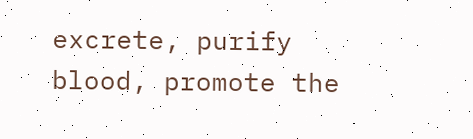excrete, purify blood, promote the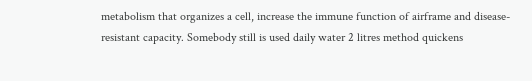metabolism that organizes a cell, increase the immune function of airframe and disease-resistant capacity. Somebody still is used daily water 2 litres method quickens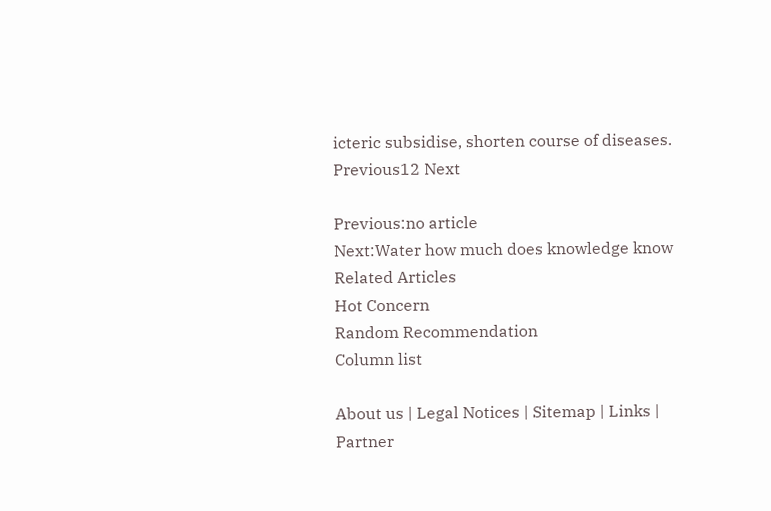icteric subsidise, shorten course of diseases.
Previous12 Next

Previous:no article
Next:Water how much does knowledge know
Related Articles
Hot Concern
Random Recommendation
Column list

About us | Legal Notices | Sitemap | Links | Partner